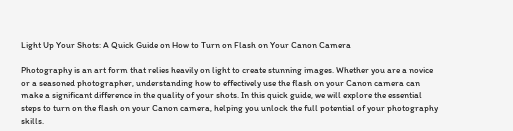Light Up Your Shots: A Quick Guide on How to Turn on Flash on Your Canon Camera

Photography is an art form that relies heavily on light to create stunning images. Whether you are a novice or a seasoned photographer, understanding how to effectively use the flash on your Canon camera can make a significant difference in the quality of your shots. In this quick guide, we will explore the essential steps to turn on the flash on your Canon camera, helping you unlock the full potential of your photography skills.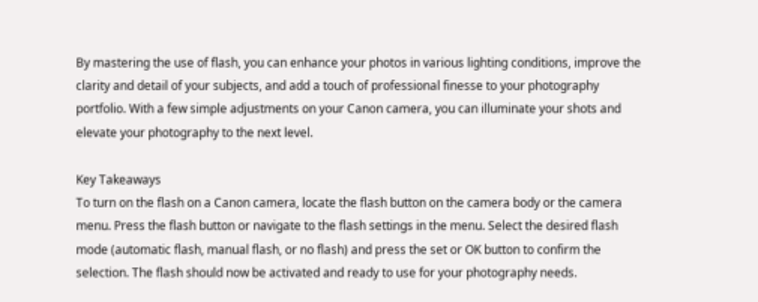By mastering the use of flash, you can enhance your photos in various lighting conditions, improve the clarity and detail of your subjects, and add a touch of professional finesse to your photography portfolio. With a few simple adjustments on your Canon camera, you can illuminate your shots and elevate your photography to the next level.

Key Takeaways
To turn on the flash on a Canon camera, locate the flash button on the camera body or the camera menu. Press the flash button or navigate to the flash settings in the menu. Select the desired flash mode (automatic flash, manual flash, or no flash) and press the set or OK button to confirm the selection. The flash should now be activated and ready to use for your photography needs.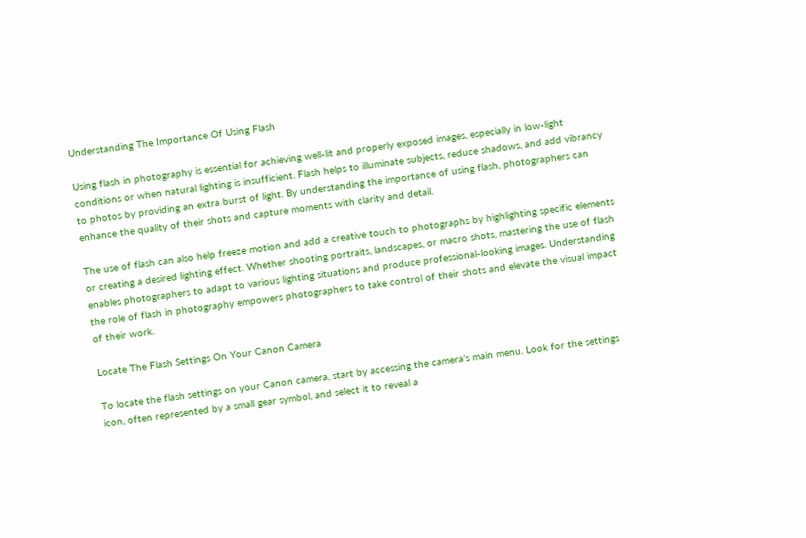Understanding The Importance Of Using Flash

Using flash in photography is essential for achieving well-lit and properly exposed images, especially in low-light conditions or when natural lighting is insufficient. Flash helps to illuminate subjects, reduce shadows, and add vibrancy to photos by providing an extra burst of light. By understanding the importance of using flash, photographers can enhance the quality of their shots and capture moments with clarity and detail.

The use of flash can also help freeze motion and add a creative touch to photographs by highlighting specific elements or creating a desired lighting effect. Whether shooting portraits, landscapes, or macro shots, mastering the use of flash enables photographers to adapt to various lighting situations and produce professional-looking images. Understanding the role of flash in photography empowers photographers to take control of their shots and elevate the visual impact of their work.

Locate The Flash Settings On Your Canon Camera

To locate the flash settings on your Canon camera, start by accessing the camera’s main menu. Look for the settings icon, often represented by a small gear symbol, and select it to reveal a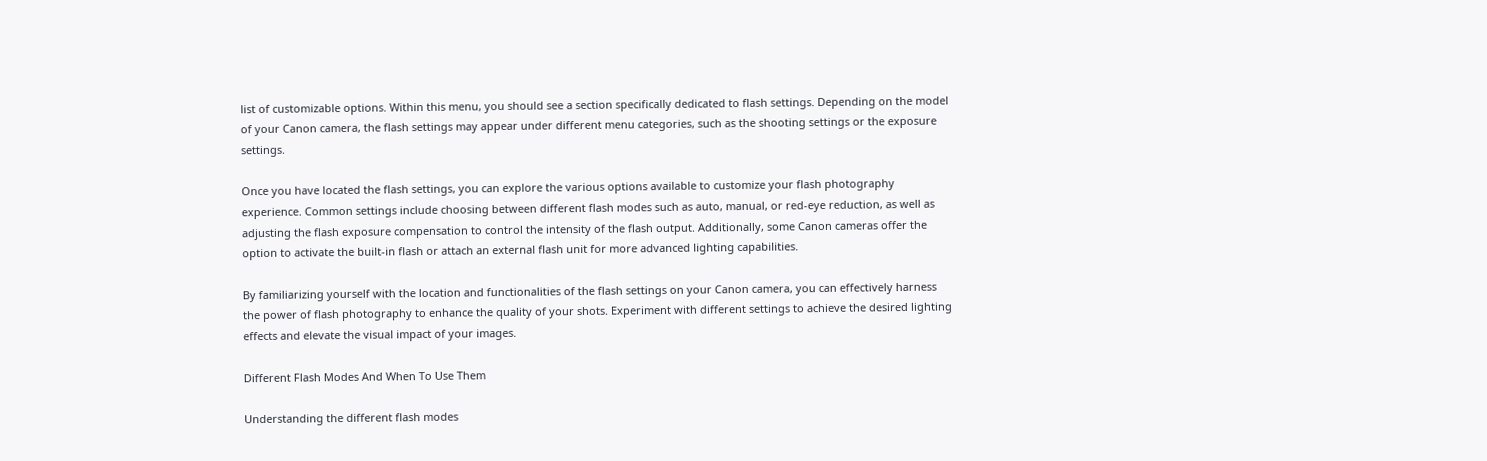list of customizable options. Within this menu, you should see a section specifically dedicated to flash settings. Depending on the model of your Canon camera, the flash settings may appear under different menu categories, such as the shooting settings or the exposure settings.

Once you have located the flash settings, you can explore the various options available to customize your flash photography experience. Common settings include choosing between different flash modes such as auto, manual, or red-eye reduction, as well as adjusting the flash exposure compensation to control the intensity of the flash output. Additionally, some Canon cameras offer the option to activate the built-in flash or attach an external flash unit for more advanced lighting capabilities.

By familiarizing yourself with the location and functionalities of the flash settings on your Canon camera, you can effectively harness the power of flash photography to enhance the quality of your shots. Experiment with different settings to achieve the desired lighting effects and elevate the visual impact of your images.

Different Flash Modes And When To Use Them

Understanding the different flash modes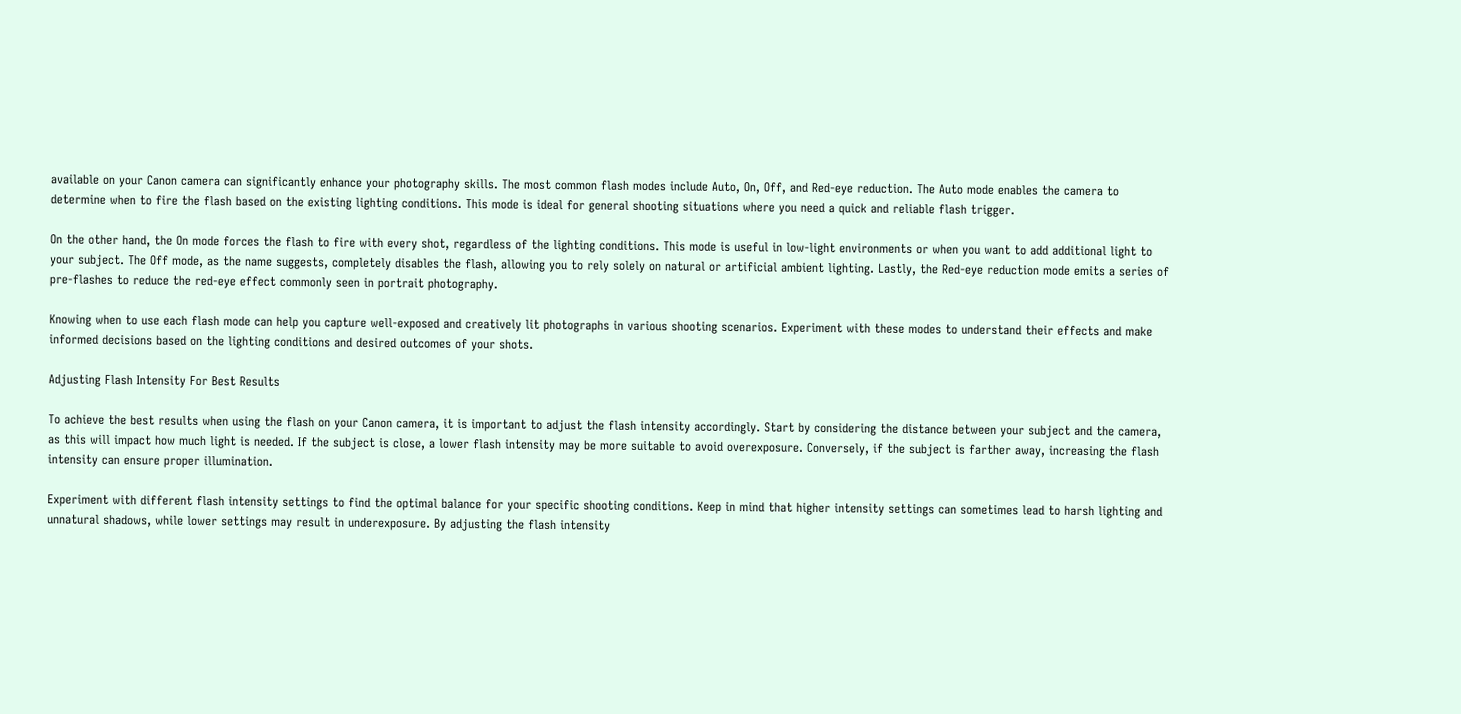available on your Canon camera can significantly enhance your photography skills. The most common flash modes include Auto, On, Off, and Red-eye reduction. The Auto mode enables the camera to determine when to fire the flash based on the existing lighting conditions. This mode is ideal for general shooting situations where you need a quick and reliable flash trigger.

On the other hand, the On mode forces the flash to fire with every shot, regardless of the lighting conditions. This mode is useful in low-light environments or when you want to add additional light to your subject. The Off mode, as the name suggests, completely disables the flash, allowing you to rely solely on natural or artificial ambient lighting. Lastly, the Red-eye reduction mode emits a series of pre-flashes to reduce the red-eye effect commonly seen in portrait photography.

Knowing when to use each flash mode can help you capture well-exposed and creatively lit photographs in various shooting scenarios. Experiment with these modes to understand their effects and make informed decisions based on the lighting conditions and desired outcomes of your shots.

Adjusting Flash Intensity For Best Results

To achieve the best results when using the flash on your Canon camera, it is important to adjust the flash intensity accordingly. Start by considering the distance between your subject and the camera, as this will impact how much light is needed. If the subject is close, a lower flash intensity may be more suitable to avoid overexposure. Conversely, if the subject is farther away, increasing the flash intensity can ensure proper illumination.

Experiment with different flash intensity settings to find the optimal balance for your specific shooting conditions. Keep in mind that higher intensity settings can sometimes lead to harsh lighting and unnatural shadows, while lower settings may result in underexposure. By adjusting the flash intensity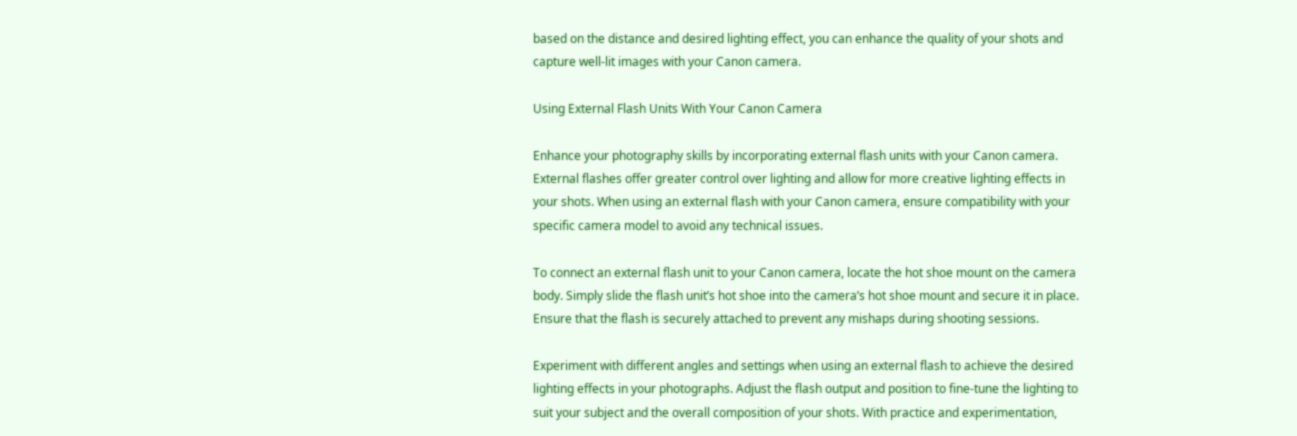based on the distance and desired lighting effect, you can enhance the quality of your shots and capture well-lit images with your Canon camera.

Using External Flash Units With Your Canon Camera

Enhance your photography skills by incorporating external flash units with your Canon camera. External flashes offer greater control over lighting and allow for more creative lighting effects in your shots. When using an external flash with your Canon camera, ensure compatibility with your specific camera model to avoid any technical issues.

To connect an external flash unit to your Canon camera, locate the hot shoe mount on the camera body. Simply slide the flash unit’s hot shoe into the camera’s hot shoe mount and secure it in place. Ensure that the flash is securely attached to prevent any mishaps during shooting sessions.

Experiment with different angles and settings when using an external flash to achieve the desired lighting effects in your photographs. Adjust the flash output and position to fine-tune the lighting to suit your subject and the overall composition of your shots. With practice and experimentation,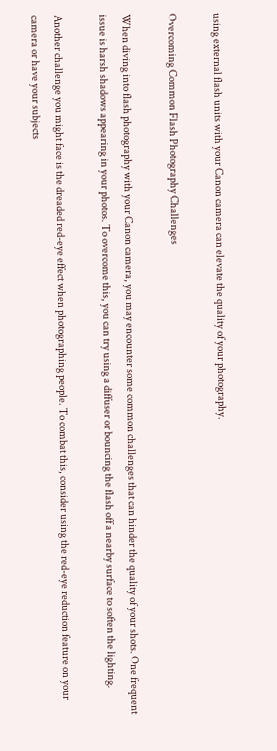using external flash units with your Canon camera can elevate the quality of your photography.

Overcoming Common Flash Photography Challenges

When diving into flash photography with your Canon camera, you may encounter some common challenges that can hinder the quality of your shots. One frequent issue is harsh shadows appearing in your photos. To overcome this, you can try using a diffuser or bouncing the flash off a nearby surface to soften the lighting.

Another challenge you might face is the dreaded red-eye effect when photographing people. To combat this, consider using the red-eye reduction feature on your camera or have your subjects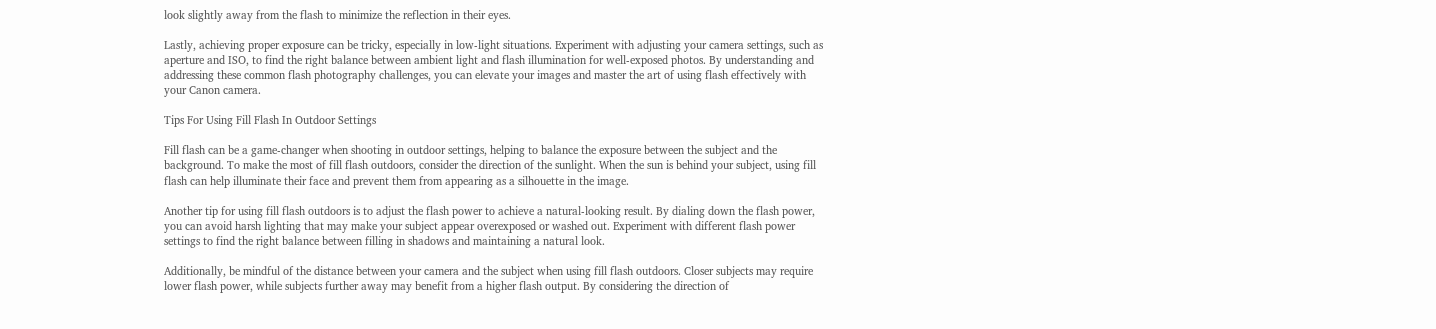look slightly away from the flash to minimize the reflection in their eyes.

Lastly, achieving proper exposure can be tricky, especially in low-light situations. Experiment with adjusting your camera settings, such as aperture and ISO, to find the right balance between ambient light and flash illumination for well-exposed photos. By understanding and addressing these common flash photography challenges, you can elevate your images and master the art of using flash effectively with your Canon camera.

Tips For Using Fill Flash In Outdoor Settings

Fill flash can be a game-changer when shooting in outdoor settings, helping to balance the exposure between the subject and the background. To make the most of fill flash outdoors, consider the direction of the sunlight. When the sun is behind your subject, using fill flash can help illuminate their face and prevent them from appearing as a silhouette in the image.

Another tip for using fill flash outdoors is to adjust the flash power to achieve a natural-looking result. By dialing down the flash power, you can avoid harsh lighting that may make your subject appear overexposed or washed out. Experiment with different flash power settings to find the right balance between filling in shadows and maintaining a natural look.

Additionally, be mindful of the distance between your camera and the subject when using fill flash outdoors. Closer subjects may require lower flash power, while subjects further away may benefit from a higher flash output. By considering the direction of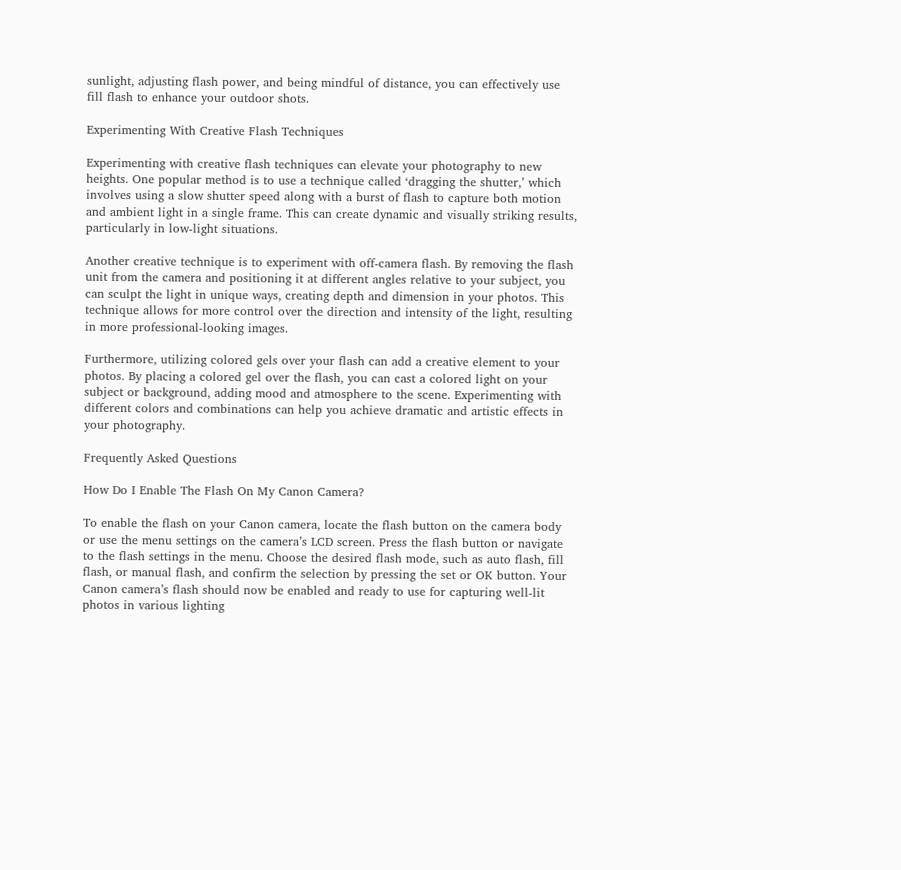sunlight, adjusting flash power, and being mindful of distance, you can effectively use fill flash to enhance your outdoor shots.

Experimenting With Creative Flash Techniques

Experimenting with creative flash techniques can elevate your photography to new heights. One popular method is to use a technique called ‘dragging the shutter,’ which involves using a slow shutter speed along with a burst of flash to capture both motion and ambient light in a single frame. This can create dynamic and visually striking results, particularly in low-light situations.

Another creative technique is to experiment with off-camera flash. By removing the flash unit from the camera and positioning it at different angles relative to your subject, you can sculpt the light in unique ways, creating depth and dimension in your photos. This technique allows for more control over the direction and intensity of the light, resulting in more professional-looking images.

Furthermore, utilizing colored gels over your flash can add a creative element to your photos. By placing a colored gel over the flash, you can cast a colored light on your subject or background, adding mood and atmosphere to the scene. Experimenting with different colors and combinations can help you achieve dramatic and artistic effects in your photography.

Frequently Asked Questions

How Do I Enable The Flash On My Canon Camera?

To enable the flash on your Canon camera, locate the flash button on the camera body or use the menu settings on the camera’s LCD screen. Press the flash button or navigate to the flash settings in the menu. Choose the desired flash mode, such as auto flash, fill flash, or manual flash, and confirm the selection by pressing the set or OK button. Your Canon camera’s flash should now be enabled and ready to use for capturing well-lit photos in various lighting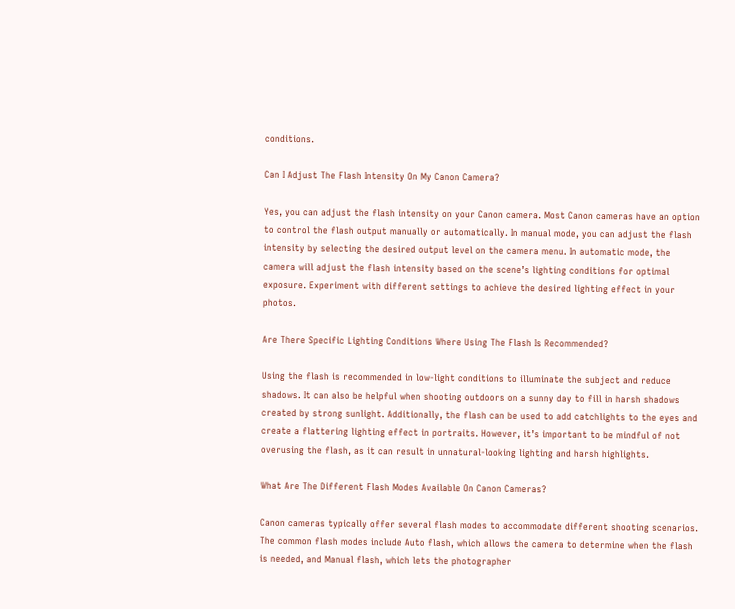conditions.

Can I Adjust The Flash Intensity On My Canon Camera?

Yes, you can adjust the flash intensity on your Canon camera. Most Canon cameras have an option to control the flash output manually or automatically. In manual mode, you can adjust the flash intensity by selecting the desired output level on the camera menu. In automatic mode, the camera will adjust the flash intensity based on the scene’s lighting conditions for optimal exposure. Experiment with different settings to achieve the desired lighting effect in your photos.

Are There Specific Lighting Conditions Where Using The Flash Is Recommended?

Using the flash is recommended in low-light conditions to illuminate the subject and reduce shadows. It can also be helpful when shooting outdoors on a sunny day to fill in harsh shadows created by strong sunlight. Additionally, the flash can be used to add catchlights to the eyes and create a flattering lighting effect in portraits. However, it’s important to be mindful of not overusing the flash, as it can result in unnatural-looking lighting and harsh highlights.

What Are The Different Flash Modes Available On Canon Cameras?

Canon cameras typically offer several flash modes to accommodate different shooting scenarios. The common flash modes include Auto flash, which allows the camera to determine when the flash is needed, and Manual flash, which lets the photographer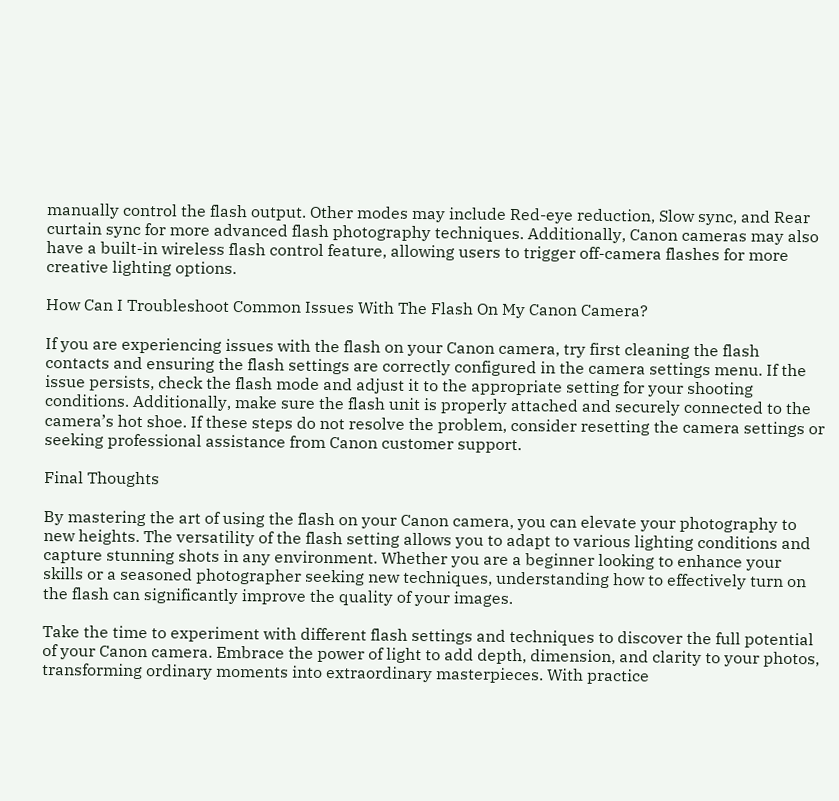manually control the flash output. Other modes may include Red-eye reduction, Slow sync, and Rear curtain sync for more advanced flash photography techniques. Additionally, Canon cameras may also have a built-in wireless flash control feature, allowing users to trigger off-camera flashes for more creative lighting options.

How Can I Troubleshoot Common Issues With The Flash On My Canon Camera?

If you are experiencing issues with the flash on your Canon camera, try first cleaning the flash contacts and ensuring the flash settings are correctly configured in the camera settings menu. If the issue persists, check the flash mode and adjust it to the appropriate setting for your shooting conditions. Additionally, make sure the flash unit is properly attached and securely connected to the camera’s hot shoe. If these steps do not resolve the problem, consider resetting the camera settings or seeking professional assistance from Canon customer support.

Final Thoughts

By mastering the art of using the flash on your Canon camera, you can elevate your photography to new heights. The versatility of the flash setting allows you to adapt to various lighting conditions and capture stunning shots in any environment. Whether you are a beginner looking to enhance your skills or a seasoned photographer seeking new techniques, understanding how to effectively turn on the flash can significantly improve the quality of your images.

Take the time to experiment with different flash settings and techniques to discover the full potential of your Canon camera. Embrace the power of light to add depth, dimension, and clarity to your photos, transforming ordinary moments into extraordinary masterpieces. With practice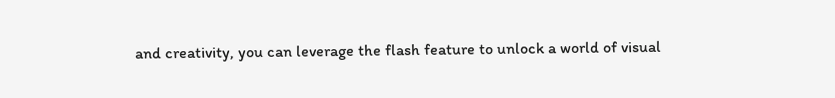and creativity, you can leverage the flash feature to unlock a world of visual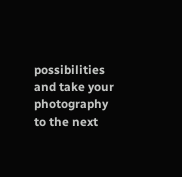possibilities and take your photography to the next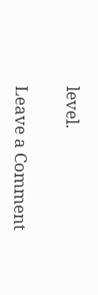level.

Leave a Comment